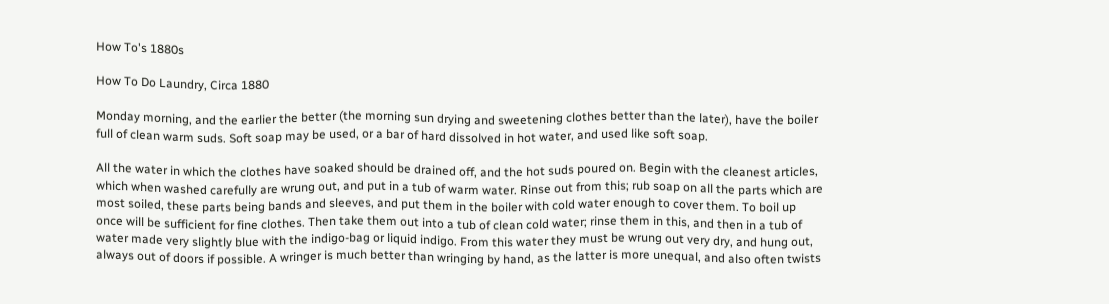How To's 1880s

How To Do Laundry, Circa 1880

Monday morning, and the earlier the better (the morning sun drying and sweetening clothes better than the later), have the boiler full of clean warm suds. Soft soap may be used, or a bar of hard dissolved in hot water, and used like soft soap.

All the water in which the clothes have soaked should be drained off, and the hot suds poured on. Begin with the cleanest articles, which when washed carefully are wrung out, and put in a tub of warm water. Rinse out from this; rub soap on all the parts which are most soiled, these parts being bands and sleeves, and put them in the boiler with cold water enough to cover them. To boil up once will be sufficient for fine clothes. Then take them out into a tub of clean cold water; rinse them in this, and then in a tub of water made very slightly blue with the indigo-bag or liquid indigo. From this water they must be wrung out very dry, and hung out, always out of doors if possible. A wringer is much better than wringing by hand, as the latter is more unequal, and also often twists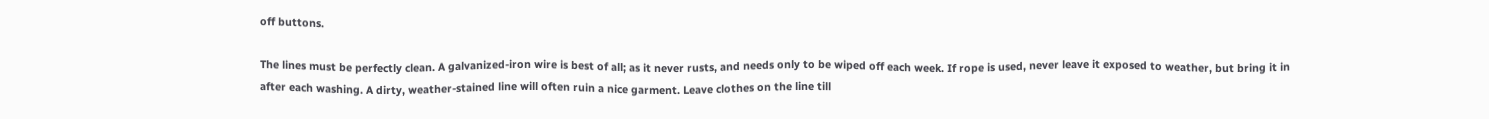off buttons.

The lines must be perfectly clean. A galvanized-iron wire is best of all; as it never rusts, and needs only to be wiped off each week. If rope is used, never leave it exposed to weather, but bring it in after each washing. A dirty, weather-stained line will often ruin a nice garment. Leave clothes on the line till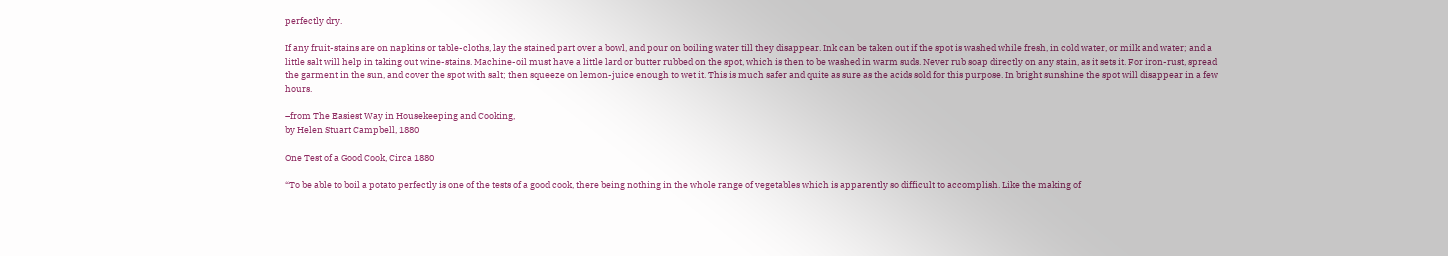perfectly dry.

If any fruit-stains are on napkins or table-cloths, lay the stained part over a bowl, and pour on boiling water till they disappear. Ink can be taken out if the spot is washed while fresh, in cold water, or milk and water; and a little salt will help in taking out wine-stains. Machine-oil must have a little lard or butter rubbed on the spot, which is then to be washed in warm suds. Never rub soap directly on any stain, as it sets it. For iron-rust, spread the garment in the sun, and cover the spot with salt; then squeeze on lemon-juice enough to wet it. This is much safer and quite as sure as the acids sold for this purpose. In bright sunshine the spot will disappear in a few hours.

–from The Easiest Way in Housekeeping and Cooking,
by Helen Stuart Campbell, 1880

One Test of a Good Cook, Circa 1880

“To be able to boil a potato perfectly is one of the tests of a good cook, there being nothing in the whole range of vegetables which is apparently so difficult to accomplish. Like the making of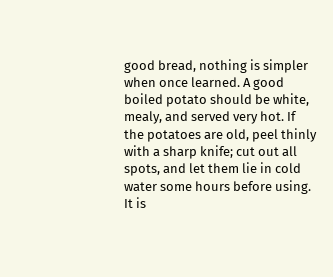good bread, nothing is simpler when once learned. A good boiled potato should be white, mealy, and served very hot. If the potatoes are old, peel thinly with a sharp knife; cut out all spots, and let them lie in cold water some hours before using. It is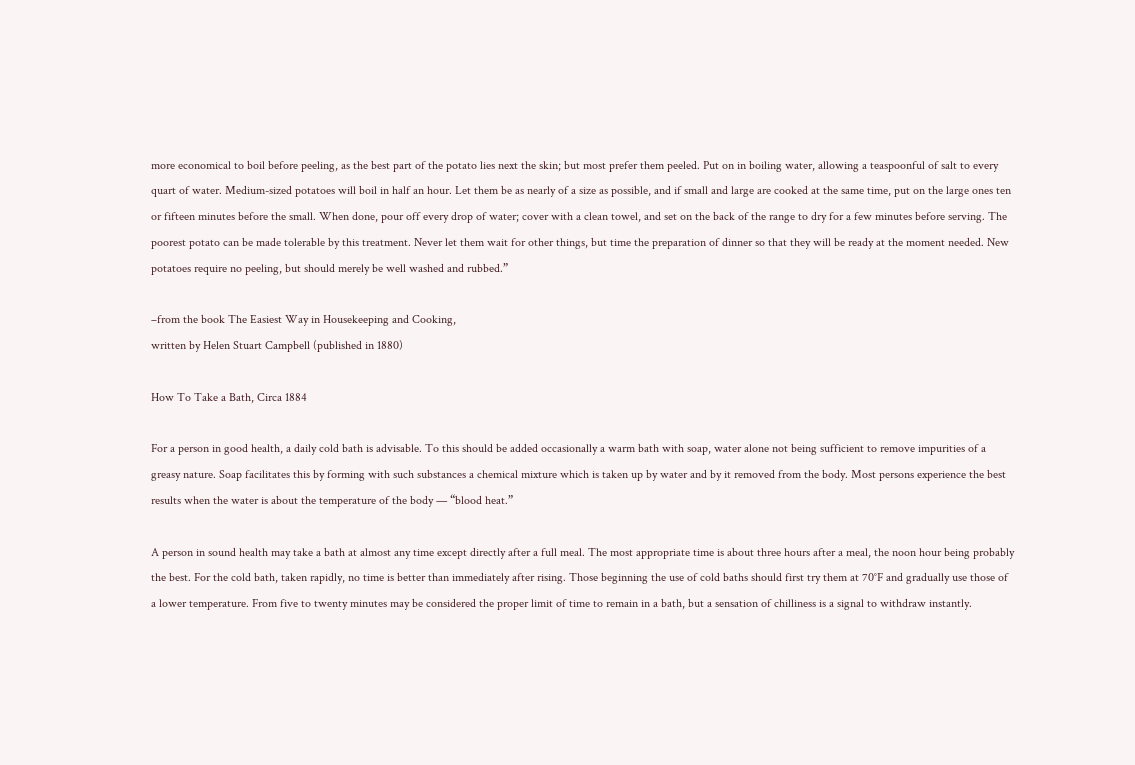more economical to boil before peeling, as the best part of the potato lies next the skin; but most prefer them peeled. Put on in boiling water, allowing a teaspoonful of salt to every quart of water. Medium-sized potatoes will boil in half an hour. Let them be as nearly of a size as possible, and if small and large are cooked at the same time, put on the large ones ten or fifteen minutes before the small. When done, pour off every drop of water; cover with a clean towel, and set on the back of the range to dry for a few minutes before serving. The poorest potato can be made tolerable by this treatment. Never let them wait for other things, but time the preparation of dinner so that they will be ready at the moment needed. New potatoes require no peeling, but should merely be well washed and rubbed.”

–from the book The Easiest Way in Housekeeping and Cooking,
written by Helen Stuart Campbell (published in 1880)

How To Take a Bath, Circa 1884

For a person in good health, a daily cold bath is advisable. To this should be added occasionally a warm bath with soap, water alone not being sufficient to remove impurities of a greasy nature. Soap facilitates this by forming with such substances a chemical mixture which is taken up by water and by it removed from the body. Most persons experience the best results when the water is about the temperature of the body — “blood heat.”

A person in sound health may take a bath at almost any time except directly after a full meal. The most appropriate time is about three hours after a meal, the noon hour being probably the best. For the cold bath, taken rapidly, no time is better than immediately after rising. Those beginning the use of cold baths should first try them at 70°F and gradually use those of a lower temperature. From five to twenty minutes may be considered the proper limit of time to remain in a bath, but a sensation of chilliness is a signal to withdraw instantly.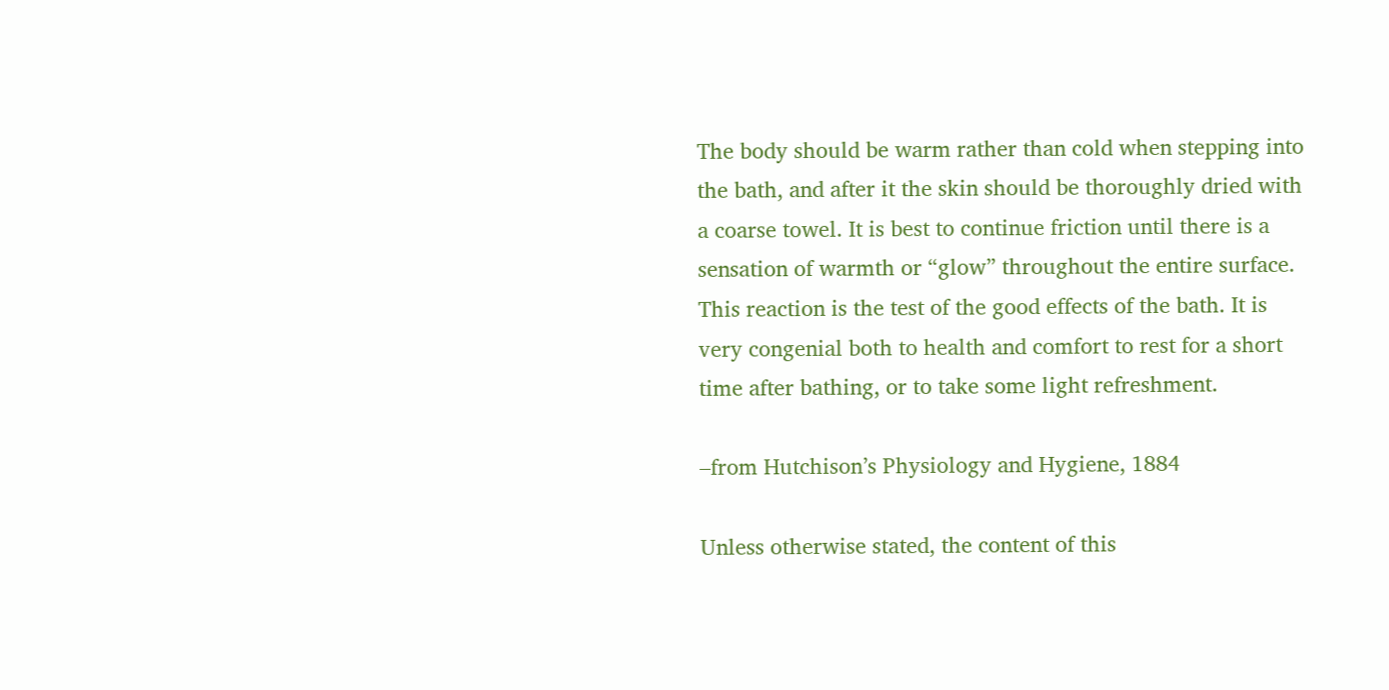The body should be warm rather than cold when stepping into the bath, and after it the skin should be thoroughly dried with a coarse towel. It is best to continue friction until there is a sensation of warmth or “glow” throughout the entire surface. This reaction is the test of the good effects of the bath. It is very congenial both to health and comfort to rest for a short time after bathing, or to take some light refreshment.

–from Hutchison’s Physiology and Hygiene, 1884

Unless otherwise stated, the content of this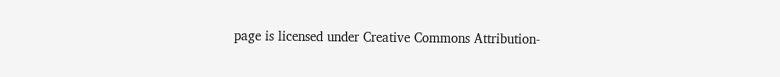page is licensed under Creative Commons Attribution-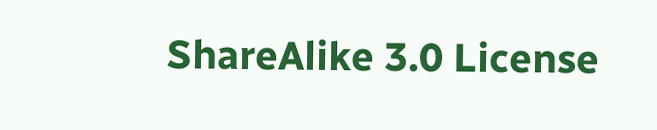ShareAlike 3.0 License